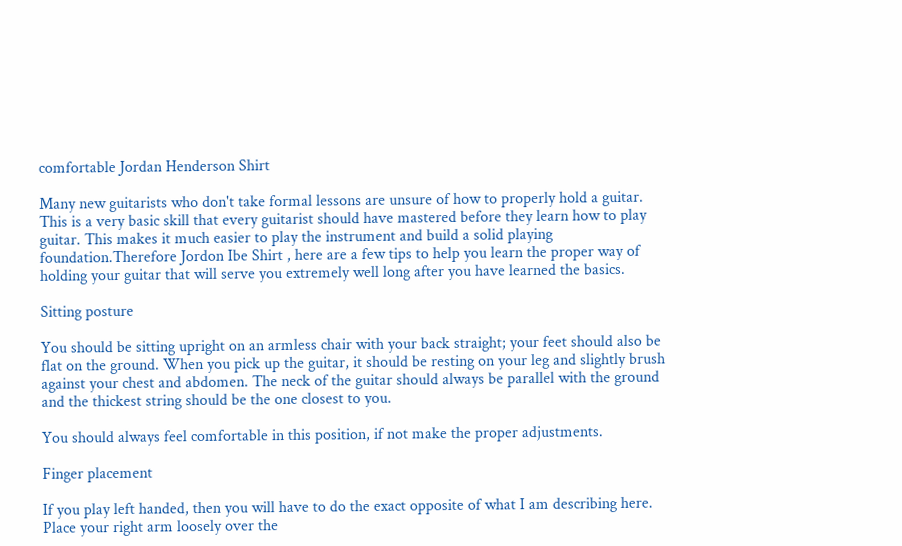comfortable Jordan Henderson Shirt

Many new guitarists who don't take formal lessons are unsure of how to properly hold a guitar. This is a very basic skill that every guitarist should have mastered before they learn how to play guitar. This makes it much easier to play the instrument and build a solid playing foundation.Therefore Jordon Ibe Shirt , here are a few tips to help you learn the proper way of holding your guitar that will serve you extremely well long after you have learned the basics.

Sitting posture

You should be sitting upright on an armless chair with your back straight; your feet should also be flat on the ground. When you pick up the guitar, it should be resting on your leg and slightly brush against your chest and abdomen. The neck of the guitar should always be parallel with the ground and the thickest string should be the one closest to you.

You should always feel comfortable in this position, if not make the proper adjustments.

Finger placement

If you play left handed, then you will have to do the exact opposite of what I am describing here. Place your right arm loosely over the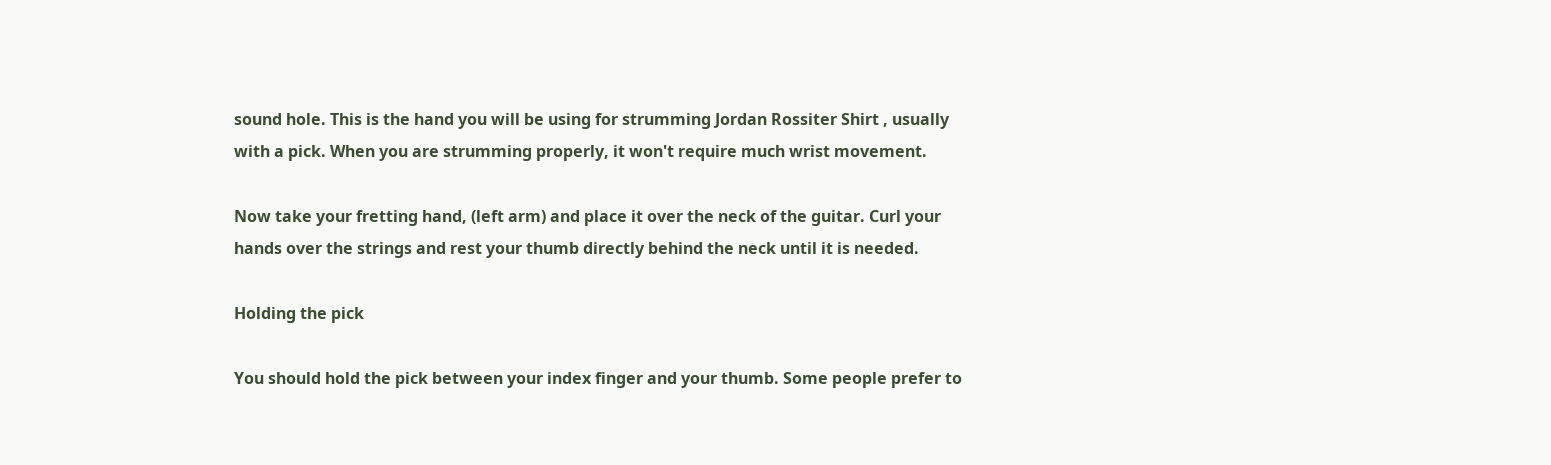sound hole. This is the hand you will be using for strumming Jordan Rossiter Shirt , usually with a pick. When you are strumming properly, it won't require much wrist movement.

Now take your fretting hand, (left arm) and place it over the neck of the guitar. Curl your hands over the strings and rest your thumb directly behind the neck until it is needed.

Holding the pick

You should hold the pick between your index finger and your thumb. Some people prefer to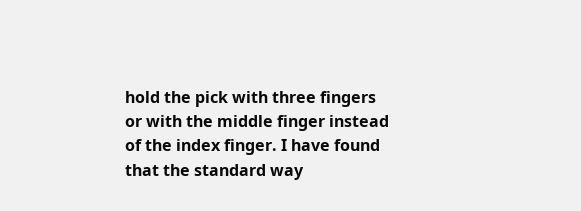hold the pick with three fingers or with the middle finger instead of the index finger. I have found that the standard way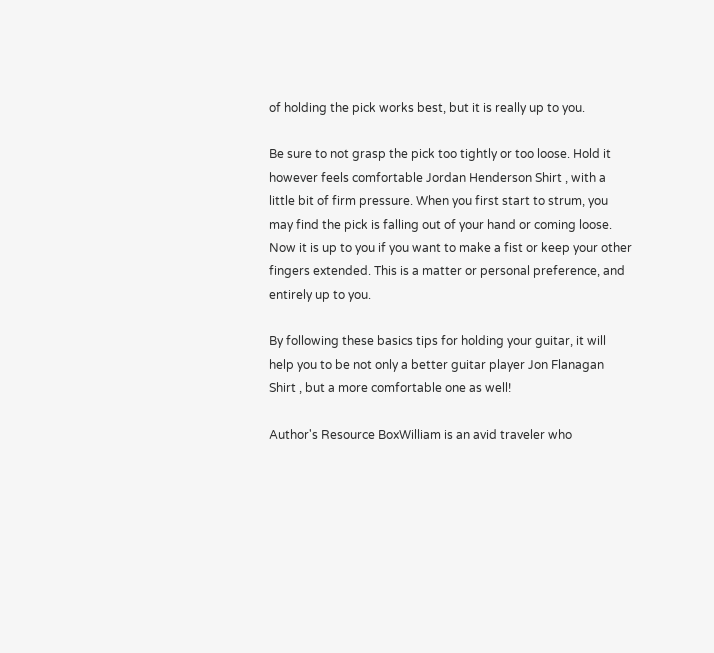of holding the pick works best, but it is really up to you.

Be sure to not grasp the pick too tightly or too loose. Hold it however feels comfortable Jordan Henderson Shirt , with a little bit of firm pressure. When you first start to strum, you may find the pick is falling out of your hand or coming loose. Now it is up to you if you want to make a fist or keep your other fingers extended. This is a matter or personal preference, and entirely up to you.

By following these basics tips for holding your guitar, it will help you to be not only a better guitar player Jon Flanagan Shirt , but a more comfortable one as well!

Author's Resource BoxWilliam is an avid traveler who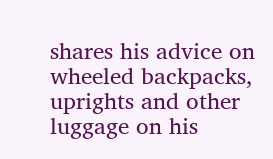shares his advice on wheeled backpacks, uprights and other luggage on his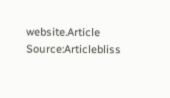website.Article Source:Articlebliss